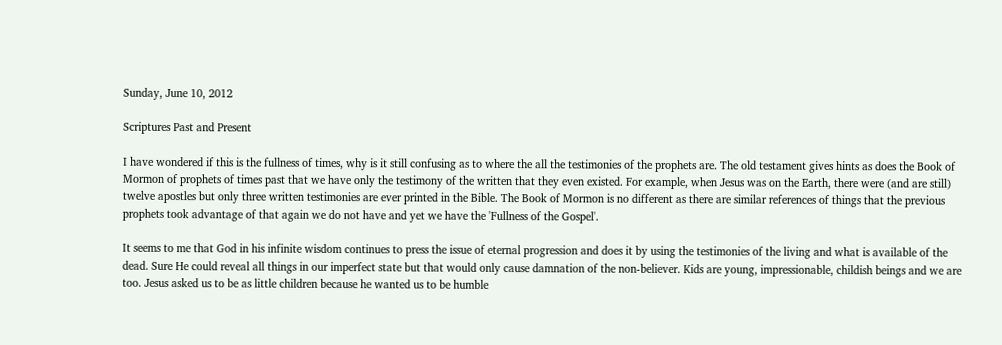Sunday, June 10, 2012

Scriptures Past and Present

I have wondered if this is the fullness of times, why is it still confusing as to where the all the testimonies of the prophets are. The old testament gives hints as does the Book of Mormon of prophets of times past that we have only the testimony of the written that they even existed. For example, when Jesus was on the Earth, there were (and are still) twelve apostles but only three written testimonies are ever printed in the Bible. The Book of Mormon is no different as there are similar references of things that the previous prophets took advantage of that again we do not have and yet we have the 'Fullness of the Gospel'.

It seems to me that God in his infinite wisdom continues to press the issue of eternal progression and does it by using the testimonies of the living and what is available of the dead. Sure He could reveal all things in our imperfect state but that would only cause damnation of the non-believer. Kids are young, impressionable, childish beings and we are too. Jesus asked us to be as little children because he wanted us to be humble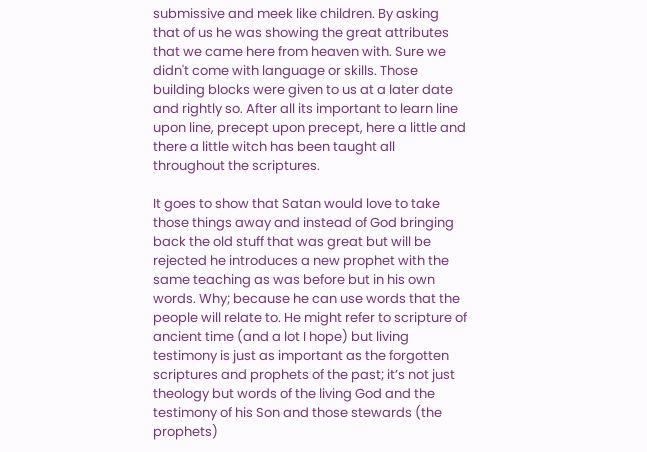submissive and meek like children. By asking that of us he was showing the great attributes that we came here from heaven with. Sure we didn't come with language or skills. Those building blocks were given to us at a later date and rightly so. After all its important to learn line upon line, precept upon precept, here a little and there a little witch has been taught all throughout the scriptures.

It goes to show that Satan would love to take those things away and instead of God bringing back the old stuff that was great but will be rejected he introduces a new prophet with the same teaching as was before but in his own words. Why; because he can use words that the people will relate to. He might refer to scripture of ancient time (and a lot I hope) but living testimony is just as important as the forgotten scriptures and prophets of the past; it’s not just theology but words of the living God and the testimony of his Son and those stewards (the prophets)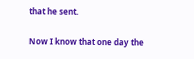that he sent.

Now I know that one day the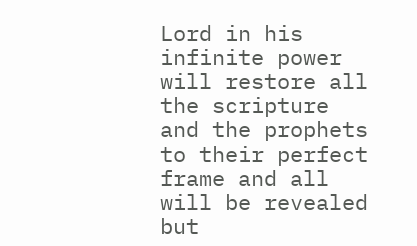Lord in his infinite power will restore all the scripture and the prophets to their perfect frame and all will be revealed but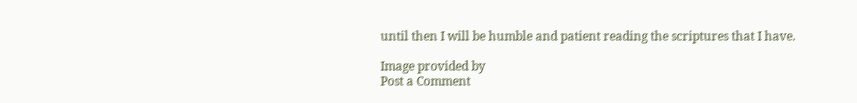until then I will be humble and patient reading the scriptures that I have.

Image provided by
Post a Comment